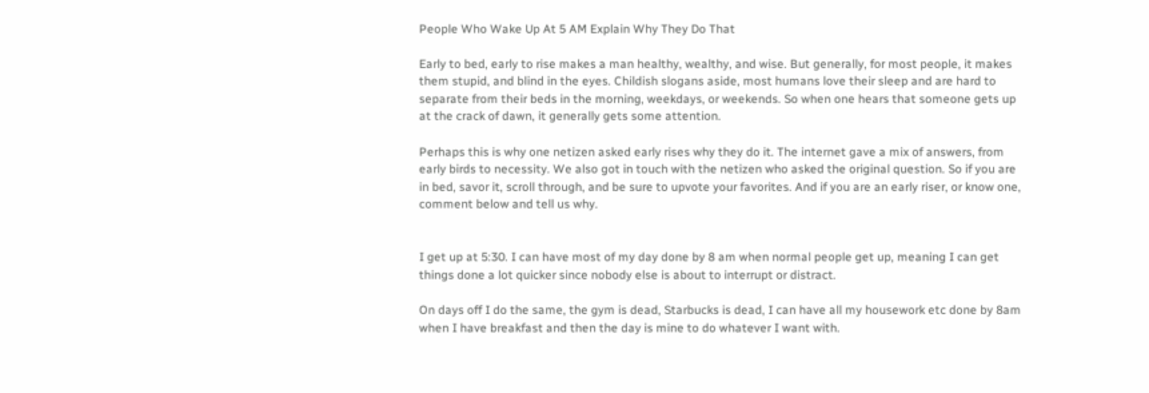People Who Wake Up At 5 AM Explain Why They Do That

Early to bed, early to rise makes a man healthy, wealthy, and wise. But generally, for most people, it makes them stupid, and blind in the eyes. Childish slogans aside, most humans love their sleep and are hard to separate from their beds in the morning, weekdays, or weekends. So when one hears that someone gets up at the crack of dawn, it generally gets some attention.

Perhaps this is why one netizen asked early rises why they do it. The internet gave a mix of answers, from early birds to necessity. We also got in touch with the netizen who asked the original question. So if you are in bed, savor it, scroll through, and be sure to upvote your favorites. And if you are an early riser, or know one, comment below and tell us why.


I get up at 5:30. I can have most of my day done by 8 am when normal people get up, meaning I can get things done a lot quicker since nobody else is about to interrupt or distract.

On days off I do the same, the gym is dead, Starbucks is dead, I can have all my housework etc done by 8am when I have breakfast and then the day is mine to do whatever I want with.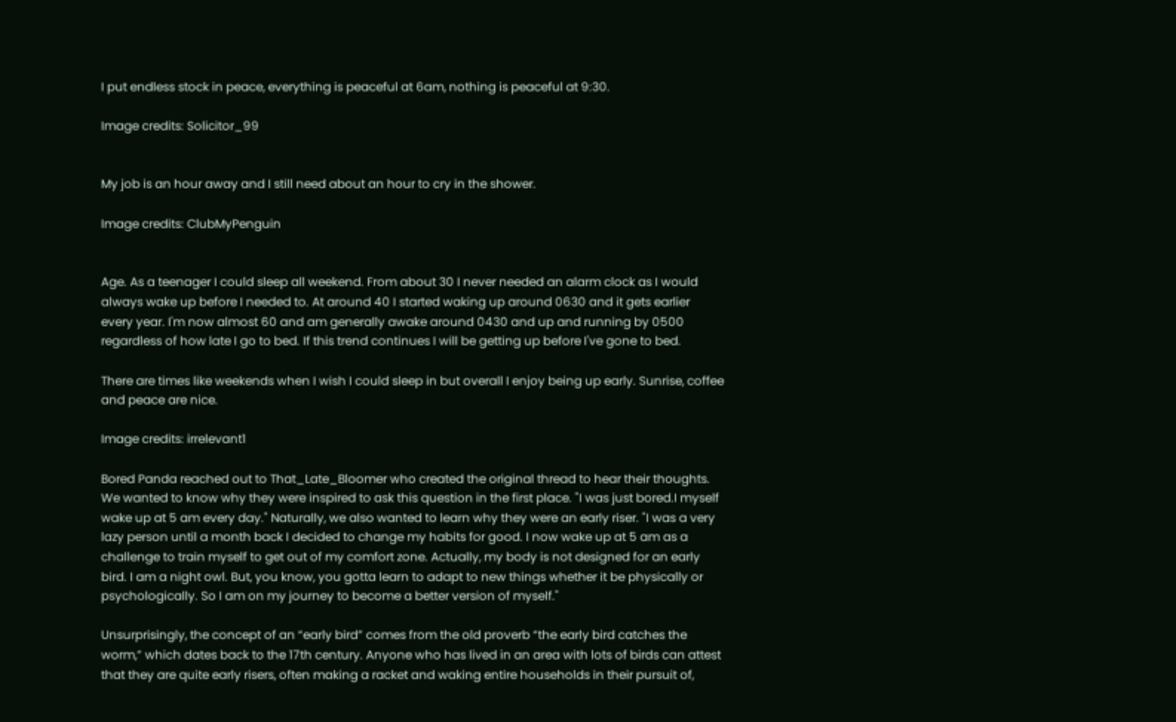I put endless stock in peace, everything is peaceful at 6am, nothing is peaceful at 9:30.

Image credits: Solicitor_99


My job is an hour away and I still need about an hour to cry in the shower.

Image credits: ClubMyPenguin


Age. As a teenager I could sleep all weekend. From about 30 I never needed an alarm clock as I would always wake up before I needed to. At around 40 I started waking up around 0630 and it gets earlier every year. I'm now almost 60 and am generally awake around 0430 and up and running by 0500 regardless of how late I go to bed. If this trend continues I will be getting up before I've gone to bed.

There are times like weekends when I wish I could sleep in but overall I enjoy being up early. Sunrise, coffee and peace are nice.

Image credits: irrelevant1

Bored Panda reached out to That_Late_Bloomer who created the original thread to hear their thoughts. We wanted to know why they were inspired to ask this question in the first place. "I was just bored.I myself wake up at 5 am every day." Naturally, we also wanted to learn why they were an early riser. "I was a very lazy person until a month back I decided to change my habits for good. I now wake up at 5 am as a challenge to train myself to get out of my comfort zone. Actually, my body is not designed for an early bird. I am a night owl. But, you know, you gotta learn to adapt to new things whether it be physically or psychologically. So I am on my journey to become a better version of myself."

Unsurprisingly, the concept of an “early bird” comes from the old proverb “the early bird catches the worm,” which dates back to the 17th century. Anyone who has lived in an area with lots of birds can attest that they are quite early risers, often making a racket and waking entire households in their pursuit of,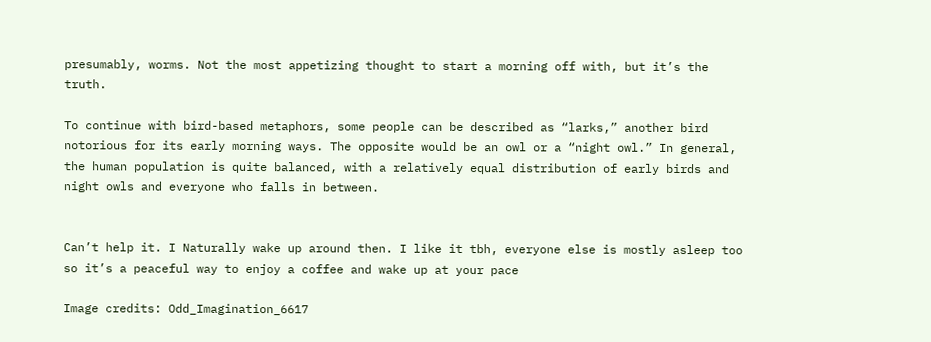presumably, worms. Not the most appetizing thought to start a morning off with, but it’s the truth.

To continue with bird-based metaphors, some people can be described as “larks,” another bird notorious for its early morning ways. The opposite would be an owl or a “night owl.” In general, the human population is quite balanced, with a relatively equal distribution of early birds and night owls and everyone who falls in between.


Can’t help it. I Naturally wake up around then. I like it tbh, everyone else is mostly asleep too so it’s a peaceful way to enjoy a coffee and wake up at your pace

Image credits: Odd_Imagination_6617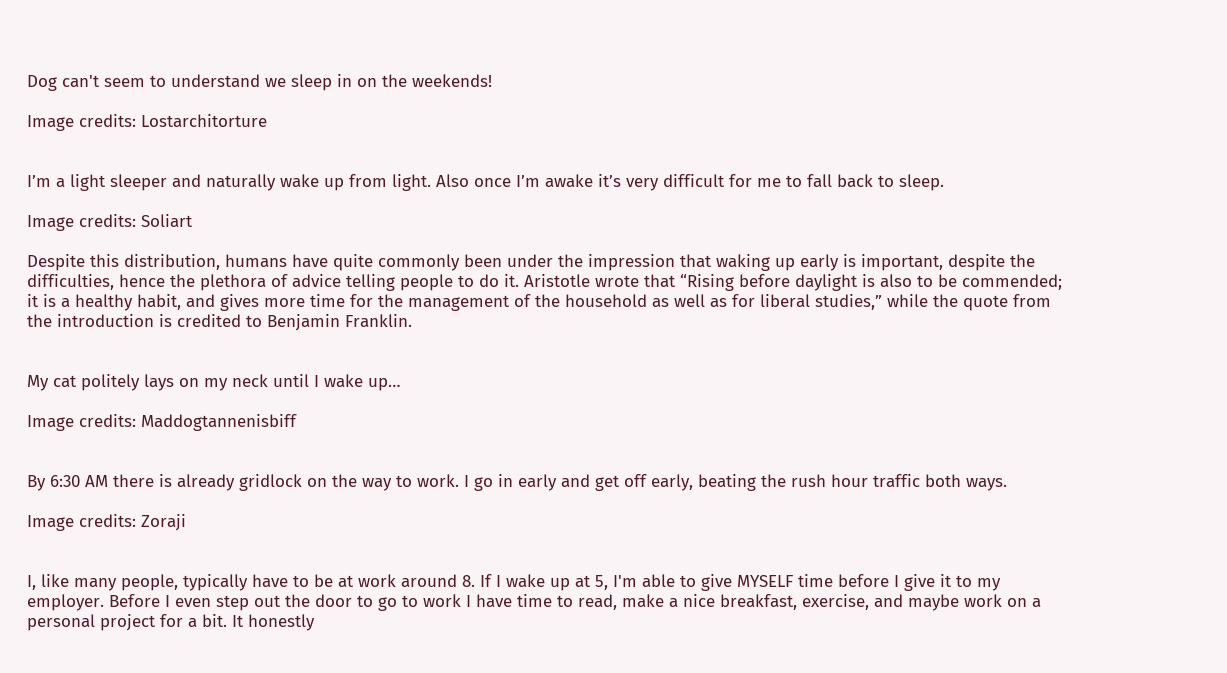Dog can't seem to understand we sleep in on the weekends!

Image credits: Lostarchitorture


I’m a light sleeper and naturally wake up from light. Also once I’m awake it’s very difficult for me to fall back to sleep.

Image credits: Soliart

Despite this distribution, humans have quite commonly been under the impression that waking up early is important, despite the difficulties, hence the plethora of advice telling people to do it. Aristotle wrote that “Rising before daylight is also to be commended; it is a healthy habit, and gives more time for the management of the household as well as for liberal studies,” while the quote from the introduction is credited to Benjamin Franklin.


My cat politely lays on my neck until I wake up…

Image credits: Maddogtannenisbiff


By 6:30 AM there is already gridlock on the way to work. I go in early and get off early, beating the rush hour traffic both ways.

Image credits: Zoraji


I, like many people, typically have to be at work around 8. If I wake up at 5, I'm able to give MYSELF time before I give it to my employer. Before I even step out the door to go to work I have time to read, make a nice breakfast, exercise, and maybe work on a personal project for a bit. It honestly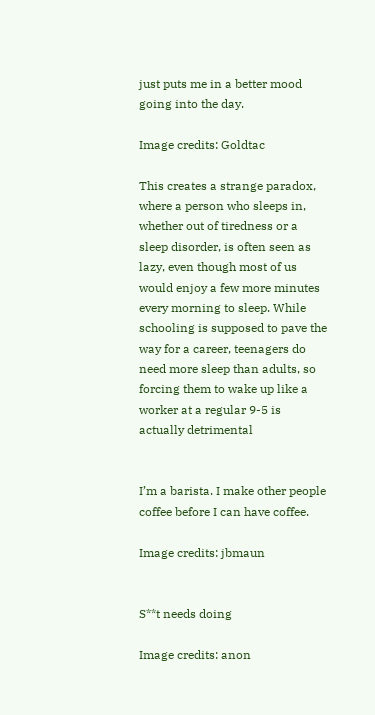just puts me in a better mood going into the day.

Image credits: Goldtac

This creates a strange paradox, where a person who sleeps in, whether out of tiredness or a sleep disorder, is often seen as lazy, even though most of us would enjoy a few more minutes every morning to sleep. While schooling is supposed to pave the way for a career, teenagers do need more sleep than adults, so forcing them to wake up like a worker at a regular 9-5 is actually detrimental


I’m a barista. I make other people coffee before I can have coffee.

Image credits: jbmaun


S**t needs doing

Image credits: anon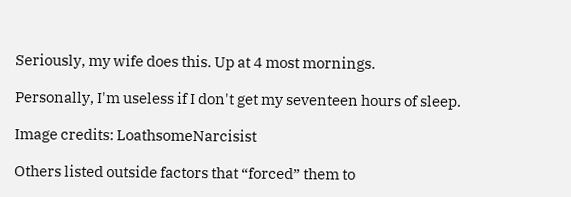Seriously, my wife does this. Up at 4 most mornings.

Personally, I'm useless if I don't get my seventeen hours of sleep.

Image credits: LoathsomeNarcisist

Others listed outside factors that “forced” them to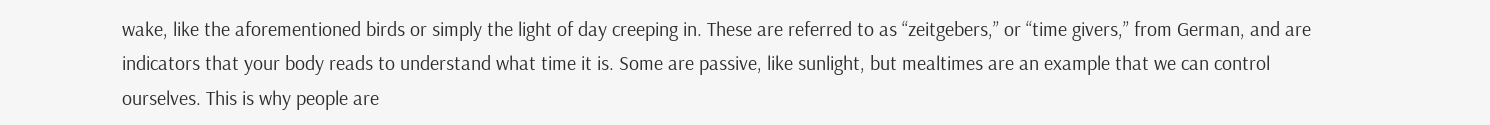wake, like the aforementioned birds or simply the light of day creeping in. These are referred to as “zeitgebers,” or “time givers,” from German, and are indicators that your body reads to understand what time it is. Some are passive, like sunlight, but mealtimes are an example that we can control ourselves. This is why people are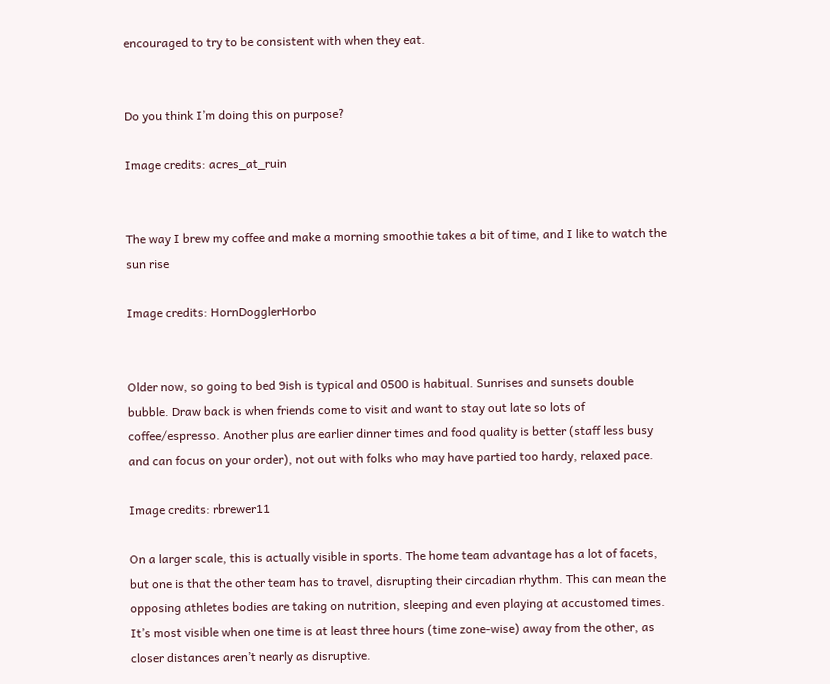encouraged to try to be consistent with when they eat.


Do you think I’m doing this on purpose?

Image credits: acres_at_ruin


The way I brew my coffee and make a morning smoothie takes a bit of time, and I like to watch the sun rise

Image credits: HornDogglerHorbo


Older now, so going to bed 9ish is typical and 0500 is habitual. Sunrises and sunsets double bubble. Draw back is when friends come to visit and want to stay out late so lots of coffee/espresso. Another plus are earlier dinner times and food quality is better (staff less busy and can focus on your order), not out with folks who may have partied too hardy, relaxed pace.

Image credits: rbrewer11

On a larger scale, this is actually visible in sports. The home team advantage has a lot of facets, but one is that the other team has to travel, disrupting their circadian rhythm. This can mean the opposing athletes bodies are taking on nutrition, sleeping and even playing at accustomed times. It’s most visible when one time is at least three hours (time zone-wise) away from the other, as closer distances aren’t nearly as disruptive.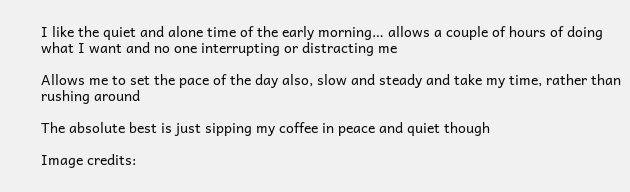I like the quiet and alone time of the early morning… allows a couple of hours of doing what I want and no one interrupting or distracting me

Allows me to set the pace of the day also, slow and steady and take my time, rather than rushing around

The absolute best is just sipping my coffee in peace and quiet though

Image credits: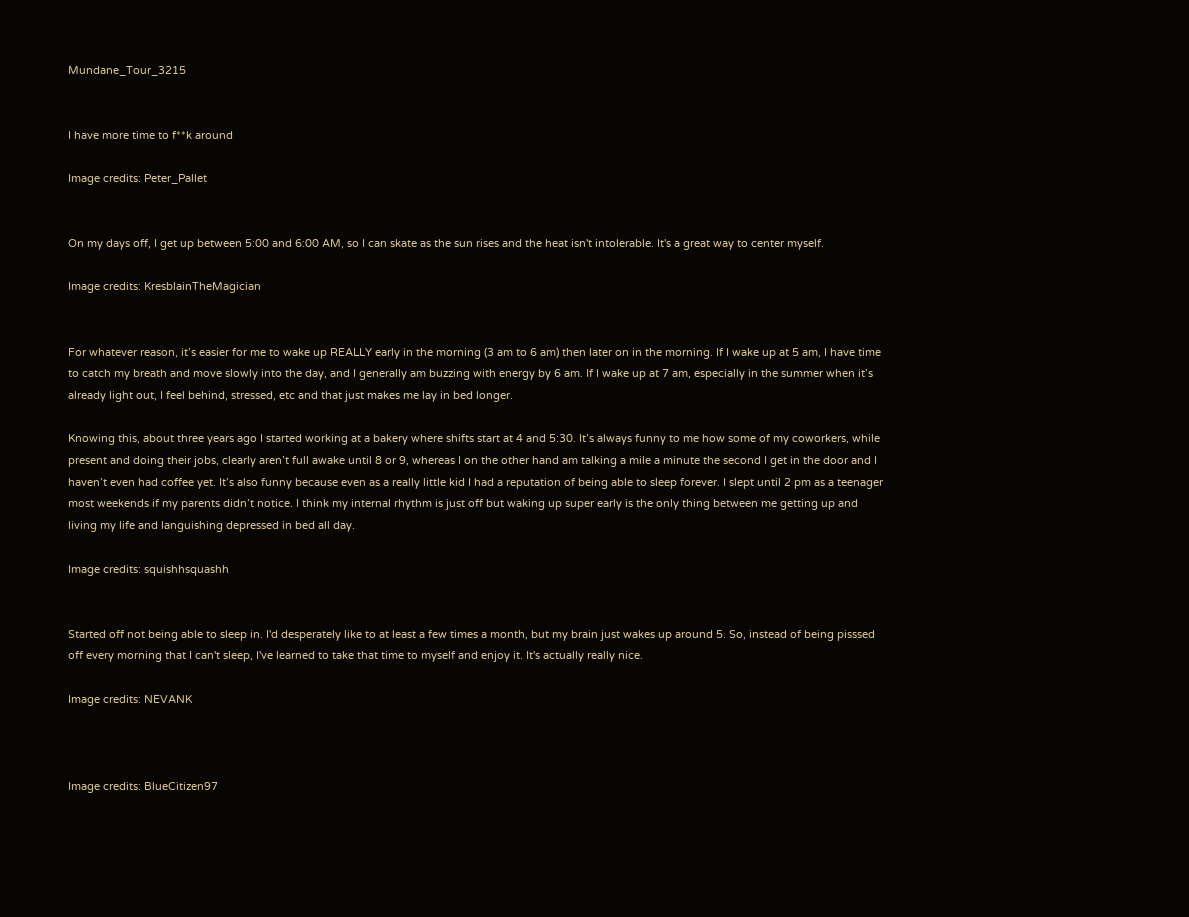Mundane_Tour_3215


I have more time to f**k around

Image credits: Peter_Pallet


On my days off, I get up between 5:00 and 6:00 AM, so I can skate as the sun rises and the heat isn't intolerable. It's a great way to center myself.

Image credits: KresblainTheMagician


For whatever reason, it’s easier for me to wake up REALLY early in the morning (3 am to 6 am) then later on in the morning. If I wake up at 5 am, I have time to catch my breath and move slowly into the day, and I generally am buzzing with energy by 6 am. If I wake up at 7 am, especially in the summer when it’s already light out, I feel behind, stressed, etc and that just makes me lay in bed longer.

Knowing this, about three years ago I started working at a bakery where shifts start at 4 and 5:30. It’s always funny to me how some of my coworkers, while present and doing their jobs, clearly aren’t full awake until 8 or 9, whereas I on the other hand am talking a mile a minute the second I get in the door and I haven’t even had coffee yet. It’s also funny because even as a really little kid I had a reputation of being able to sleep forever. I slept until 2 pm as a teenager most weekends if my parents didn’t notice. I think my internal rhythm is just off but waking up super early is the only thing between me getting up and living my life and languishing depressed in bed all day.

Image credits: squishhsquashh


Started off not being able to sleep in. I'd desperately like to at least a few times a month, but my brain just wakes up around 5. So, instead of being pisssed off every morning that I can't sleep, I've learned to take that time to myself and enjoy it. It's actually really nice.

Image credits: NEVANK



Image credits: BlueCitizen97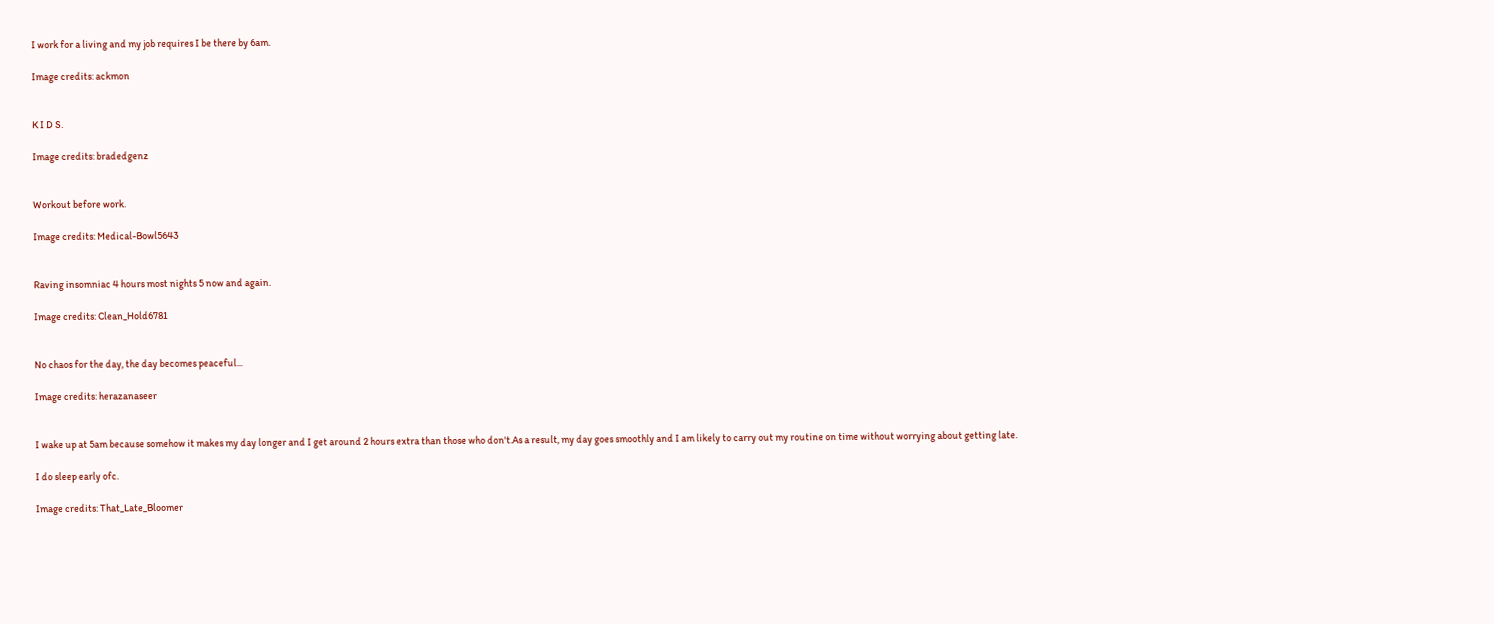I work for a living and my job requires I be there by 6am.

Image credits: ackmon


K I D S.

Image credits: bradedgenz


Workout before work.

Image credits: Medical-Bowl5643


Raving insomniac 4 hours most nights 5 now and again.

Image credits: Clean_Hold6781


No chaos for the day, the day becomes peaceful...

Image credits: herazanaseer


I wake up at 5am because somehow it makes my day longer and I get around 2 hours extra than those who don't.As a result, my day goes smoothly and I am likely to carry out my routine on time without worrying about getting late.

I do sleep early ofc.

Image credits: That_Late_Bloomer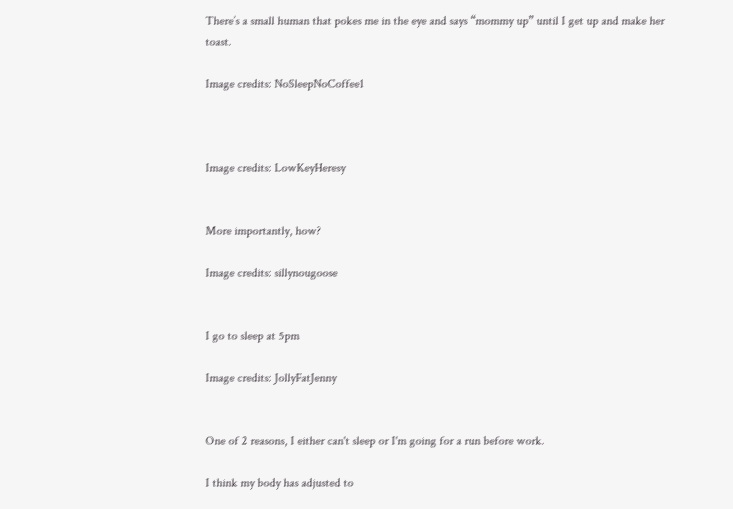There’s a small human that pokes me in the eye and says “mommy up” until I get up and make her toast.

Image credits: NoSleepNoCoffee1



Image credits: LowKeyHeresy


More importantly, how?

Image credits: sillynougoose


I go to sleep at 5pm

Image credits: JollyFatJenny


One of 2 reasons, I either can't sleep or I'm going for a run before work.

I think my body has adjusted to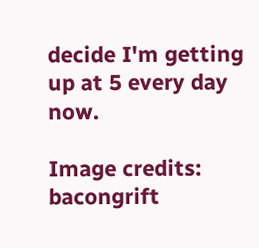decide I'm getting up at 5 every day now.

Image credits: bacongrift